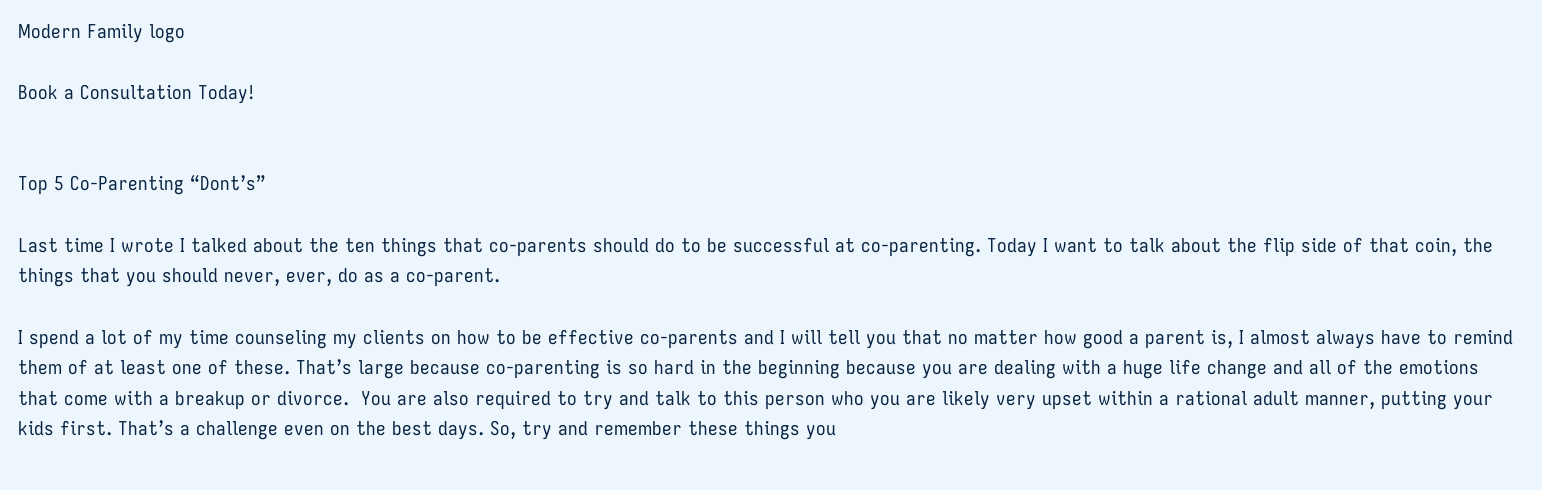Modern Family logo

Book a Consultation Today!


Top 5 Co-Parenting “Dont’s”

Last time I wrote I talked about the ten things that co-parents should do to be successful at co-parenting. Today I want to talk about the flip side of that coin, the things that you should never, ever, do as a co-parent.

I spend a lot of my time counseling my clients on how to be effective co-parents and I will tell you that no matter how good a parent is, I almost always have to remind them of at least one of these. That’s large because co-parenting is so hard in the beginning because you are dealing with a huge life change and all of the emotions that come with a breakup or divorce.  You are also required to try and talk to this person who you are likely very upset within a rational adult manner, putting your kids first. That’s a challenge even on the best days. So, try and remember these things you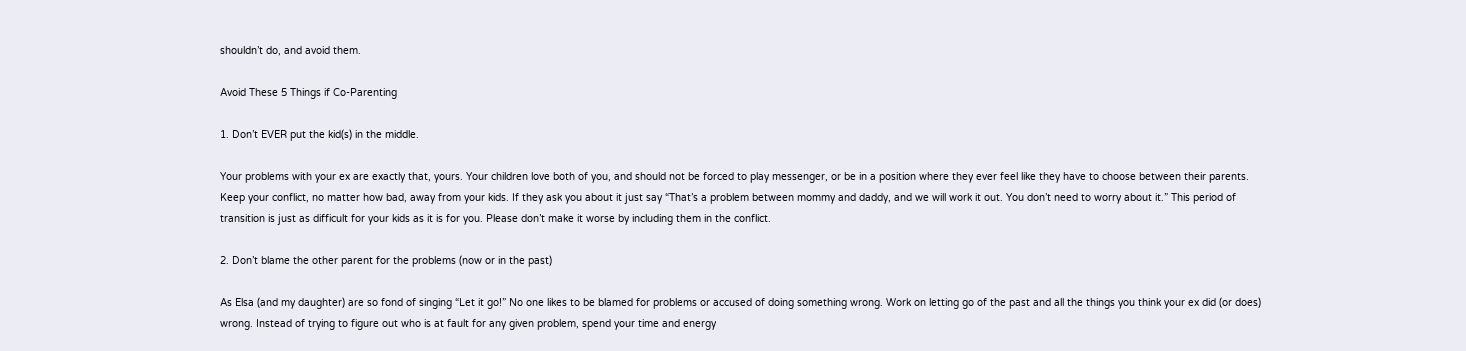shouldn’t do, and avoid them.

Avoid These 5 Things if Co-Parenting

1. Don’t EVER put the kid(s) in the middle.

Your problems with your ex are exactly that, yours. Your children love both of you, and should not be forced to play messenger, or be in a position where they ever feel like they have to choose between their parents. Keep your conflict, no matter how bad, away from your kids. If they ask you about it just say “That’s a problem between mommy and daddy, and we will work it out. You don’t need to worry about it.” This period of transition is just as difficult for your kids as it is for you. Please don’t make it worse by including them in the conflict.

2. Don’t blame the other parent for the problems (now or in the past)

As Elsa (and my daughter) are so fond of singing “Let it go!” No one likes to be blamed for problems or accused of doing something wrong. Work on letting go of the past and all the things you think your ex did (or does) wrong. Instead of trying to figure out who is at fault for any given problem, spend your time and energy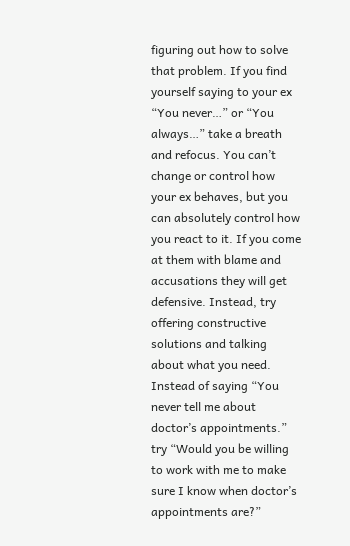figuring out how to solve that problem. If you find yourself saying to your ex “You never…” or “You always…” take a breath and refocus. You can’t change or control how your ex behaves, but you can absolutely control how you react to it. If you come at them with blame and accusations they will get defensive. Instead, try offering constructive solutions and talking about what you need. Instead of saying “You never tell me about doctor’s appointments.” try “Would you be willing to work with me to make sure I know when doctor’s appointments are?”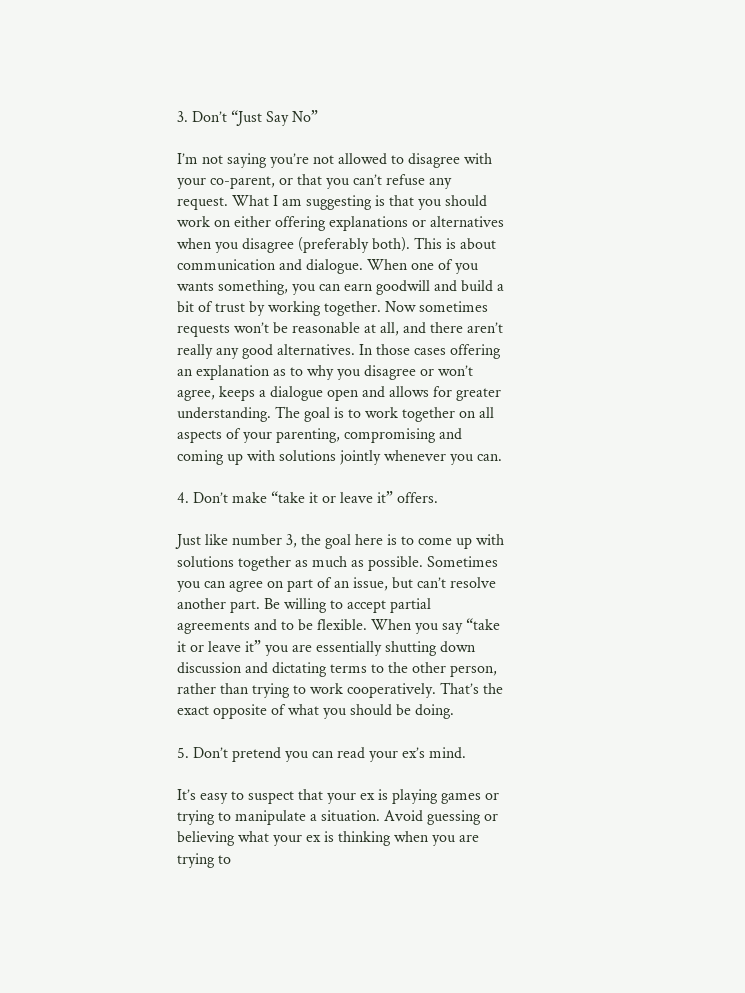3. Don’t “Just Say No”

I’m not saying you’re not allowed to disagree with your co-parent, or that you can’t refuse any request. What I am suggesting is that you should work on either offering explanations or alternatives when you disagree (preferably both). This is about communication and dialogue. When one of you wants something, you can earn goodwill and build a bit of trust by working together. Now sometimes requests won’t be reasonable at all, and there aren’t really any good alternatives. In those cases offering an explanation as to why you disagree or won’t agree, keeps a dialogue open and allows for greater understanding. The goal is to work together on all aspects of your parenting, compromising and coming up with solutions jointly whenever you can.

4. Don’t make “take it or leave it” offers.

Just like number 3, the goal here is to come up with solutions together as much as possible. Sometimes you can agree on part of an issue, but can’t resolve another part. Be willing to accept partial agreements and to be flexible. When you say “take it or leave it” you are essentially shutting down discussion and dictating terms to the other person, rather than trying to work cooperatively. That’s the exact opposite of what you should be doing.

5. Don’t pretend you can read your ex’s mind.

It’s easy to suspect that your ex is playing games or trying to manipulate a situation. Avoid guessing or believing what your ex is thinking when you are trying to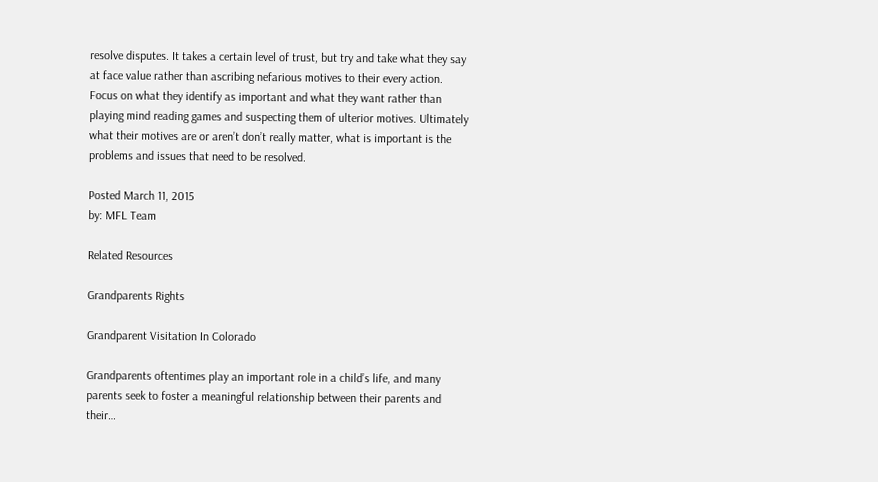resolve disputes. It takes a certain level of trust, but try and take what they say at face value rather than ascribing nefarious motives to their every action. Focus on what they identify as important and what they want rather than playing mind reading games and suspecting them of ulterior motives. Ultimately what their motives are or aren’t don’t really matter, what is important is the problems and issues that need to be resolved.

Posted March 11, 2015
by: MFL Team

Related Resources

Grandparents Rights

Grandparent Visitation In Colorado

Grandparents oftentimes play an important role in a child’s life, and many parents seek to foster a meaningful relationship between their parents and their…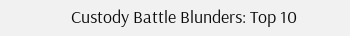Custody Battle Blunders: Top 10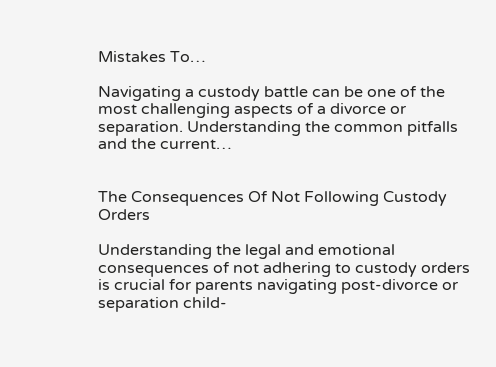Mistakes To…

Navigating a custody battle can be one of the most challenging aspects of a divorce or separation. Understanding the common pitfalls and the current…


The Consequences Of Not Following Custody Orders

Understanding the legal and emotional consequences of not adhering to custody orders is crucial for parents navigating post-divorce or separation child-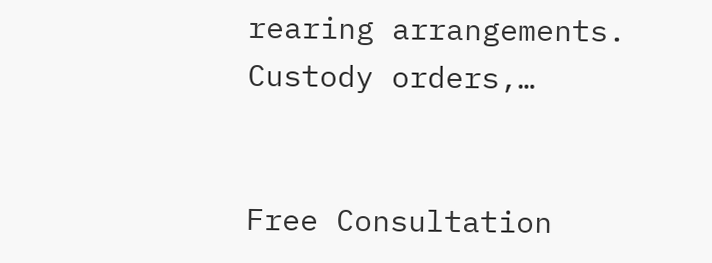rearing arrangements. Custody orders,…


Free Consultation